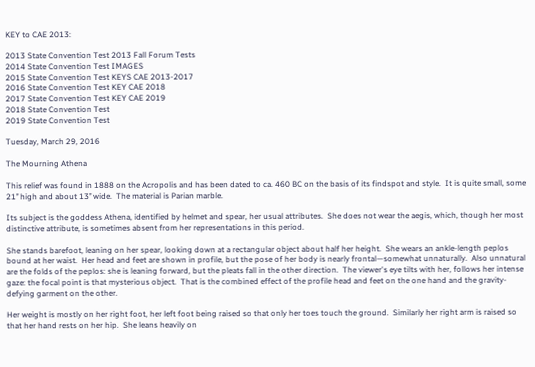KEY to CAE 2013:

2013 State Convention Test 2013 Fall Forum Tests
2014 State Convention Test IMAGES
2015 State Convention Test KEYS CAE 2013-2017
2016 State Convention Test KEY CAE 2018
2017 State Convention Test KEY CAE 2019
2018 State Convention Test
2019 State Convention Test

Tuesday, March 29, 2016

The Mourning Athena

This relief was found in 1888 on the Acropolis and has been dated to ca. 460 BC on the basis of its findspot and style.  It is quite small, some 21’’ high and about 13’’ wide.  The material is Parian marble.

Its subject is the goddess Athena, identified by helmet and spear, her usual attributes.  She does not wear the aegis, which, though her most distinctive attribute, is sometimes absent from her representations in this period.

She stands barefoot, leaning on her spear, looking down at a rectangular object about half her height.  She wears an ankle-length peplos bound at her waist.  Her head and feet are shown in profile, but the pose of her body is nearly frontal—somewhat unnaturally.  Also unnatural are the folds of the peplos: she is leaning forward, but the pleats fall in the other direction.  The viewer's eye tilts with her, follows her intense gaze: the focal point is that mysterious object.  That is the combined effect of the profile head and feet on the one hand and the gravity-defying garment on the other.

Her weight is mostly on her right foot, her left foot being raised so that only her toes touch the ground.  Similarly her right arm is raised so that her hand rests on her hip.  She leans heavily on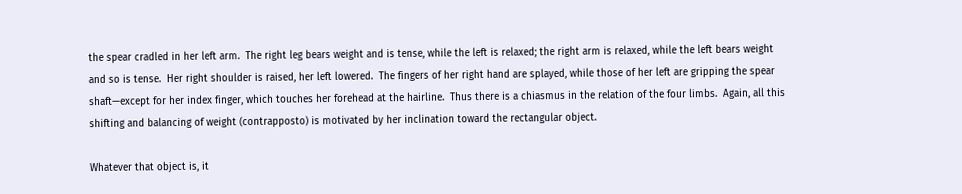the spear cradled in her left arm.  The right leg bears weight and is tense, while the left is relaxed; the right arm is relaxed, while the left bears weight and so is tense.  Her right shoulder is raised, her left lowered.  The fingers of her right hand are splayed, while those of her left are gripping the spear shaft—except for her index finger, which touches her forehead at the hairline.  Thus there is a chiasmus in the relation of the four limbs.  Again, all this shifting and balancing of weight (contrapposto) is motivated by her inclination toward the rectangular object.

Whatever that object is, it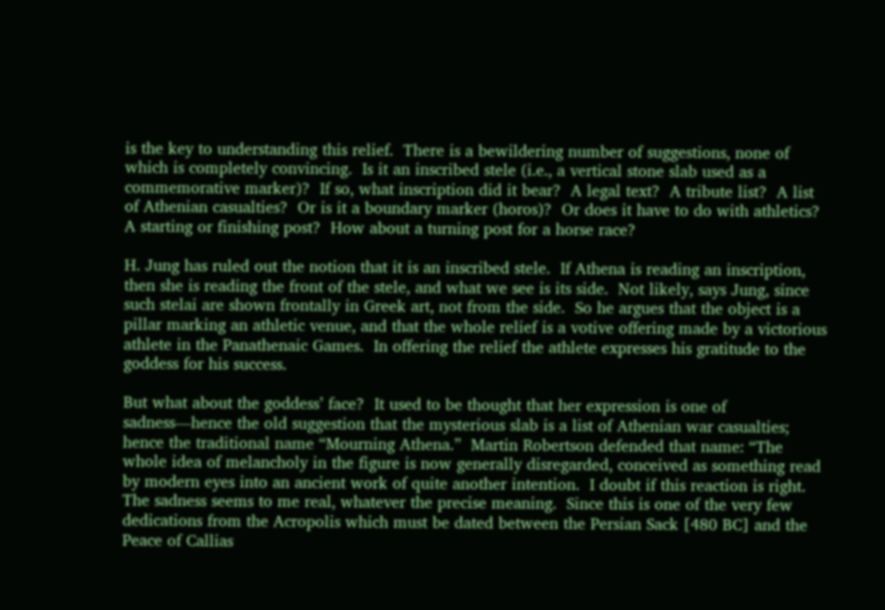is the key to understanding this relief.  There is a bewildering number of suggestions, none of which is completely convincing.  Is it an inscribed stele (i.e., a vertical stone slab used as a commemorative marker)?  If so, what inscription did it bear?  A legal text?  A tribute list?  A list of Athenian casualties?  Or is it a boundary marker (horos)?  Or does it have to do with athletics?  A starting or finishing post?  How about a turning post for a horse race?

H. Jung has ruled out the notion that it is an inscribed stele.  If Athena is reading an inscription, then she is reading the front of the stele, and what we see is its side.  Not likely, says Jung, since such stelai are shown frontally in Greek art, not from the side.  So he argues that the object is a pillar marking an athletic venue, and that the whole relief is a votive offering made by a victorious athlete in the Panathenaic Games.  In offering the relief the athlete expresses his gratitude to the goddess for his success.

But what about the goddess’ face?  It used to be thought that her expression is one of sadness—hence the old suggestion that the mysterious slab is a list of Athenian war casualties; hence the traditional name “Mourning Athena.”  Martin Robertson defended that name: “The whole idea of melancholy in the figure is now generally disregarded, conceived as something read by modern eyes into an ancient work of quite another intention.  I doubt if this reaction is right.  The sadness seems to me real, whatever the precise meaning.  Since this is one of the very few dedications from the Acropolis which must be dated between the Persian Sack [480 BC] and the Peace of Callias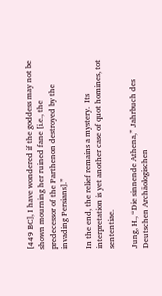[449 BC], I have wondered if the goddess may not be shown mourning her ruined fane [i.e., the predecessor of the Parthenon destroyed by the invading Persians].”

In the end, the relief remains a mystery.  Its interpretation is yet another case of quot homines, tot sententiae.

Jung, H., “Die sinnende Athena,” Jahrbuch des Deutschen Archäologischen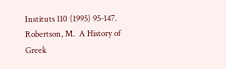Instituts 110 (1995) 95-147.
Robertson, M.  A History of Greek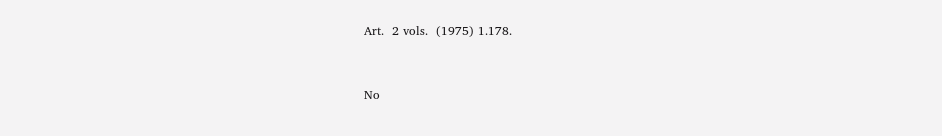Art.  2 vols.  (1975) 1.178.


No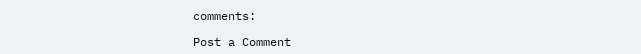comments:

Post a Comment